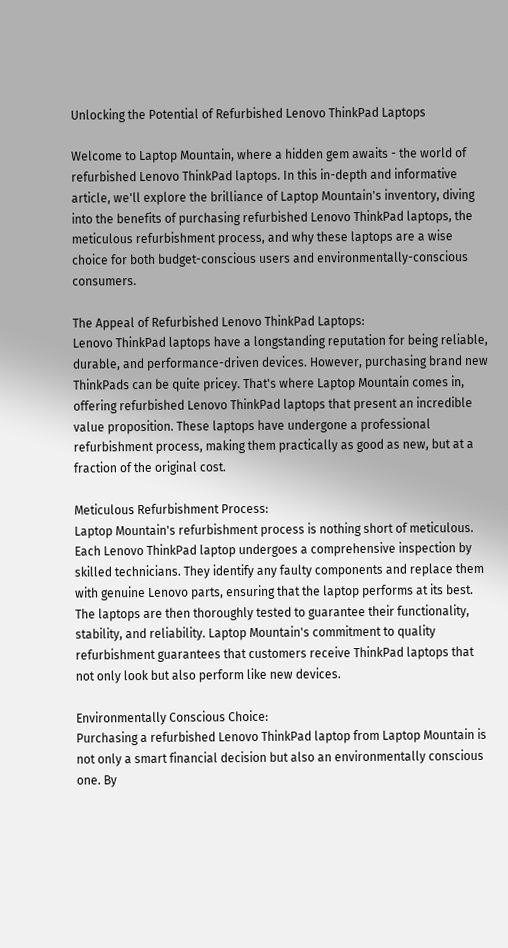Unlocking the Potential of Refurbished Lenovo ThinkPad Laptops

Welcome to Laptop Mountain, where a hidden gem awaits - the world of refurbished Lenovo ThinkPad laptops. In this in-depth and informative article, we'll explore the brilliance of Laptop Mountain's inventory, diving into the benefits of purchasing refurbished Lenovo ThinkPad laptops, the meticulous refurbishment process, and why these laptops are a wise choice for both budget-conscious users and environmentally-conscious consumers.

The Appeal of Refurbished Lenovo ThinkPad Laptops:
Lenovo ThinkPad laptops have a longstanding reputation for being reliable, durable, and performance-driven devices. However, purchasing brand new ThinkPads can be quite pricey. That's where Laptop Mountain comes in, offering refurbished Lenovo ThinkPad laptops that present an incredible value proposition. These laptops have undergone a professional refurbishment process, making them practically as good as new, but at a fraction of the original cost.

Meticulous Refurbishment Process:
Laptop Mountain's refurbishment process is nothing short of meticulous. Each Lenovo ThinkPad laptop undergoes a comprehensive inspection by skilled technicians. They identify any faulty components and replace them with genuine Lenovo parts, ensuring that the laptop performs at its best. The laptops are then thoroughly tested to guarantee their functionality, stability, and reliability. Laptop Mountain's commitment to quality refurbishment guarantees that customers receive ThinkPad laptops that not only look but also perform like new devices.

Environmentally Conscious Choice:
Purchasing a refurbished Lenovo ThinkPad laptop from Laptop Mountain is not only a smart financial decision but also an environmentally conscious one. By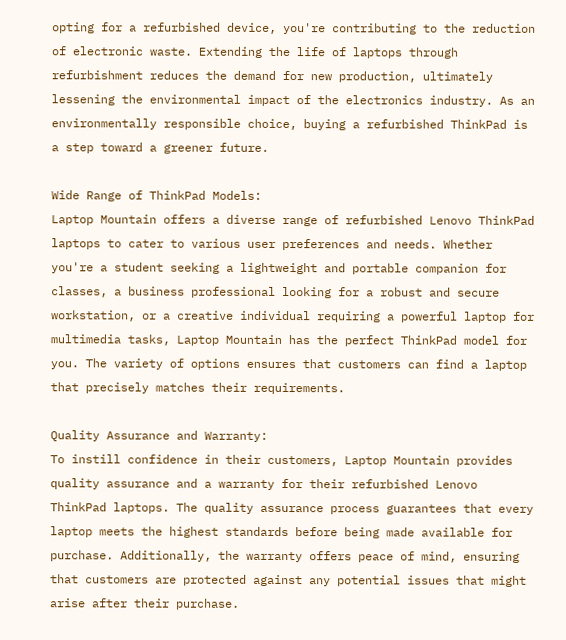opting for a refurbished device, you're contributing to the reduction of electronic waste. Extending the life of laptops through refurbishment reduces the demand for new production, ultimately lessening the environmental impact of the electronics industry. As an environmentally responsible choice, buying a refurbished ThinkPad is a step toward a greener future.

Wide Range of ThinkPad Models:
Laptop Mountain offers a diverse range of refurbished Lenovo ThinkPad laptops to cater to various user preferences and needs. Whether you're a student seeking a lightweight and portable companion for classes, a business professional looking for a robust and secure workstation, or a creative individual requiring a powerful laptop for multimedia tasks, Laptop Mountain has the perfect ThinkPad model for you. The variety of options ensures that customers can find a laptop that precisely matches their requirements.

Quality Assurance and Warranty:
To instill confidence in their customers, Laptop Mountain provides quality assurance and a warranty for their refurbished Lenovo ThinkPad laptops. The quality assurance process guarantees that every laptop meets the highest standards before being made available for purchase. Additionally, the warranty offers peace of mind, ensuring that customers are protected against any potential issues that might arise after their purchase.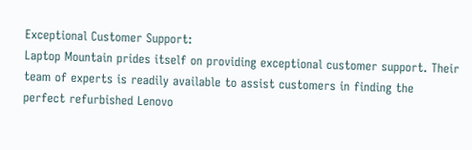Exceptional Customer Support:
Laptop Mountain prides itself on providing exceptional customer support. Their team of experts is readily available to assist customers in finding the perfect refurbished Lenovo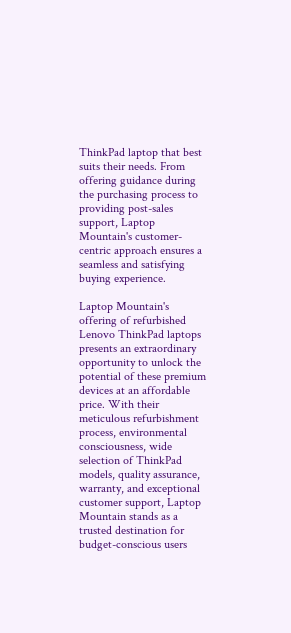ThinkPad laptop that best suits their needs. From offering guidance during the purchasing process to providing post-sales support, Laptop Mountain's customer-centric approach ensures a seamless and satisfying buying experience.

Laptop Mountain's offering of refurbished Lenovo ThinkPad laptops presents an extraordinary opportunity to unlock the potential of these premium devices at an affordable price. With their meticulous refurbishment process, environmental consciousness, wide selection of ThinkPad models, quality assurance, warranty, and exceptional customer support, Laptop Mountain stands as a trusted destination for budget-conscious users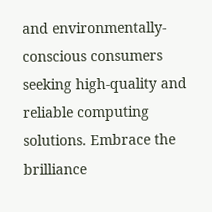and environmentally-conscious consumers seeking high-quality and reliable computing solutions. Embrace the brilliance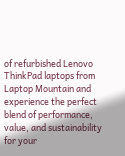of refurbished Lenovo ThinkPad laptops from Laptop Mountain and experience the perfect blend of performance, value, and sustainability for your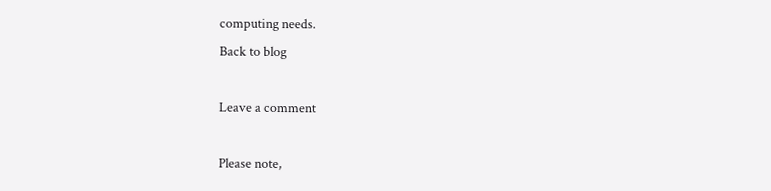computing needs.
Back to blog

Leave a comment

Please note,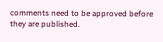comments need to be approved before they are published.